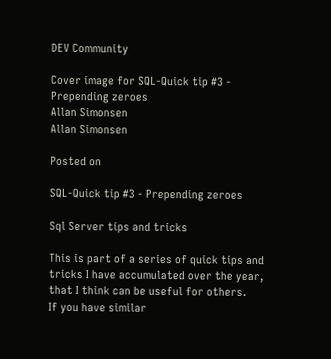DEV Community

Cover image for SQL-Quick tip #3 - Prepending zeroes
Allan Simonsen
Allan Simonsen

Posted on

SQL-Quick tip #3 - Prepending zeroes

Sql Server tips and tricks

This is part of a series of quick tips and tricks I have accumulated over the year, that I think can be useful for others.
If you have similar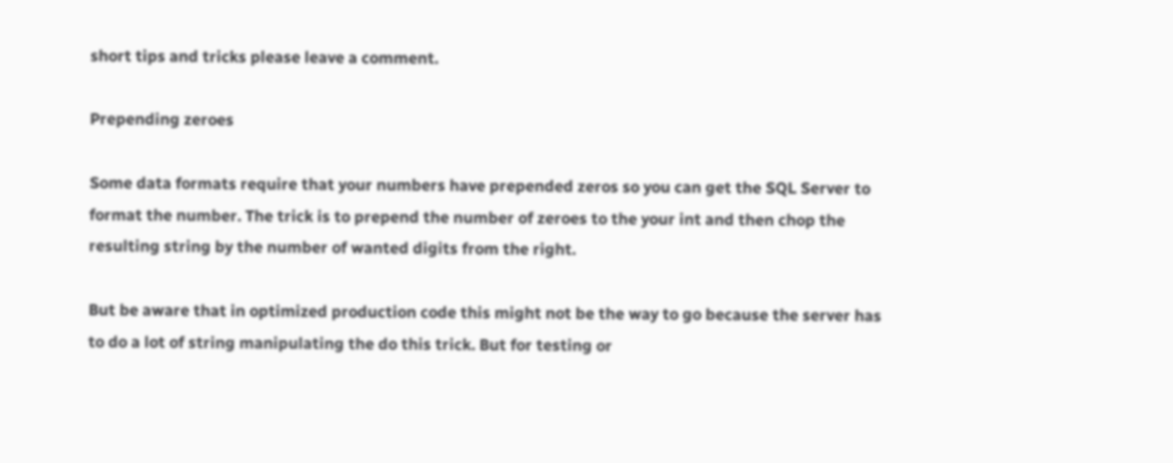short tips and tricks please leave a comment.

Prepending zeroes

Some data formats require that your numbers have prepended zeros so you can get the SQL Server to format the number. The trick is to prepend the number of zeroes to the your int and then chop the resulting string by the number of wanted digits from the right.

But be aware that in optimized production code this might not be the way to go because the server has to do a lot of string manipulating the do this trick. But for testing or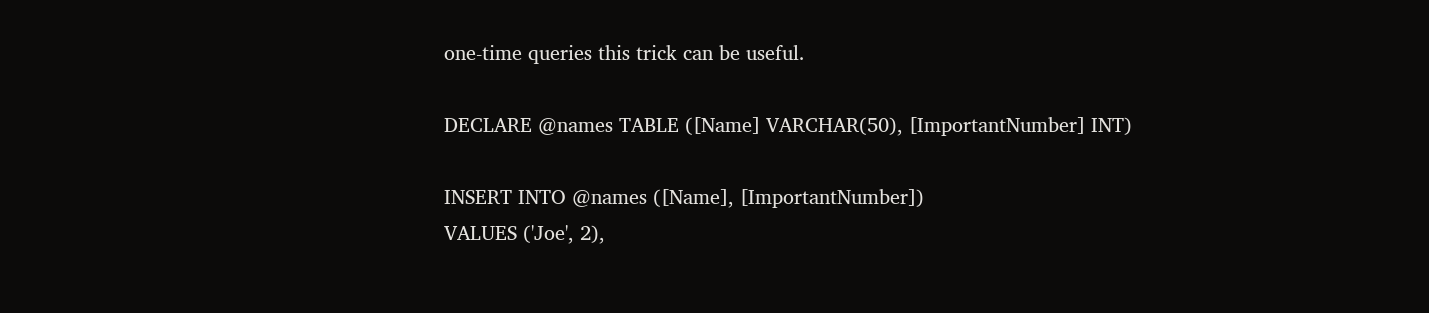one-time queries this trick can be useful.

DECLARE @names TABLE ([Name] VARCHAR(50), [ImportantNumber] INT)

INSERT INTO @names ([Name], [ImportantNumber])
VALUES ('Joe', 2),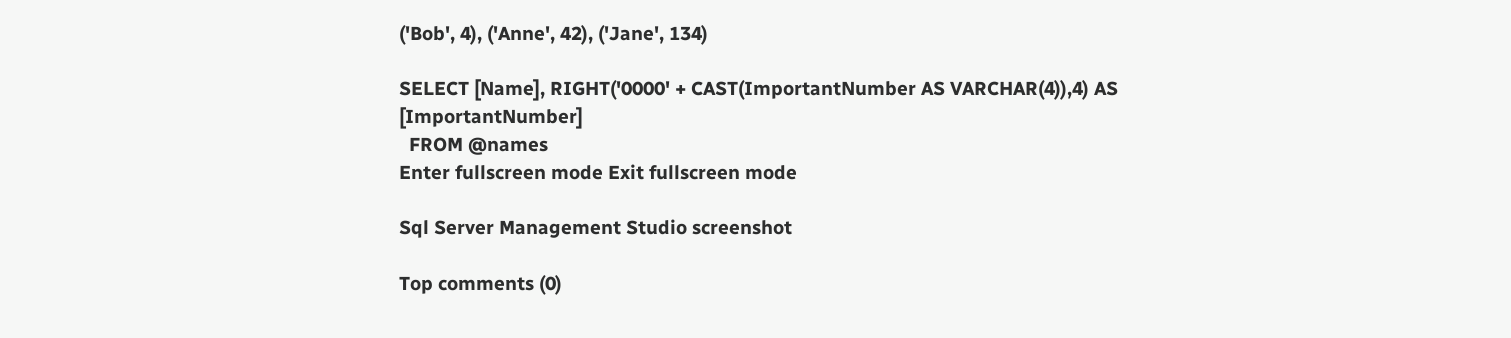('Bob', 4), ('Anne', 42), ('Jane', 134)

SELECT [Name], RIGHT('0000' + CAST(ImportantNumber AS VARCHAR(4)),4) AS [ImportantNumber]
  FROM @names
Enter fullscreen mode Exit fullscreen mode

Sql Server Management Studio screenshot

Top comments (0)